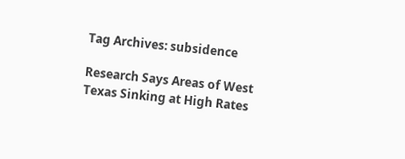Tag Archives: subsidence

Research Says Areas of West Texas Sinking at High Rates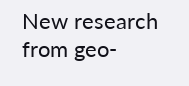New research from geo-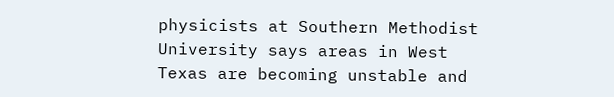physicists at Southern Methodist University says areas in West Texas are becoming unstable and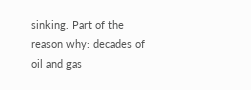sinking. Part of the reason why: decades of oil and gas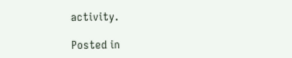activity.

Posted in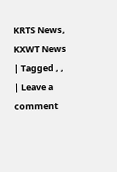KRTS News, KXWT News | Tagged , , | Leave a comment